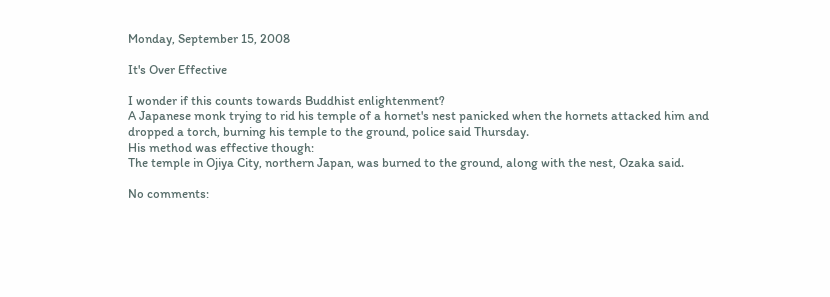Monday, September 15, 2008

It's Over Effective

I wonder if this counts towards Buddhist enlightenment?
A Japanese monk trying to rid his temple of a hornet's nest panicked when the hornets attacked him and dropped a torch, burning his temple to the ground, police said Thursday.
His method was effective though:
The temple in Ojiya City, northern Japan, was burned to the ground, along with the nest, Ozaka said.

No comments: